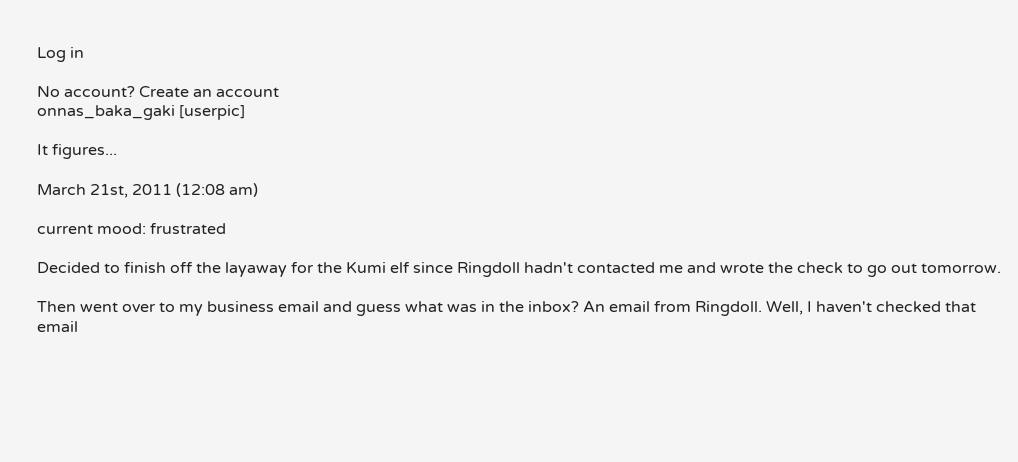Log in

No account? Create an account
onnas_baka_gaki [userpic]

It figures...

March 21st, 2011 (12:08 am)

current mood: frustrated

Decided to finish off the layaway for the Kumi elf since Ringdoll hadn't contacted me and wrote the check to go out tomorrow.

Then went over to my business email and guess what was in the inbox? An email from Ringdoll. Well, I haven't checked that email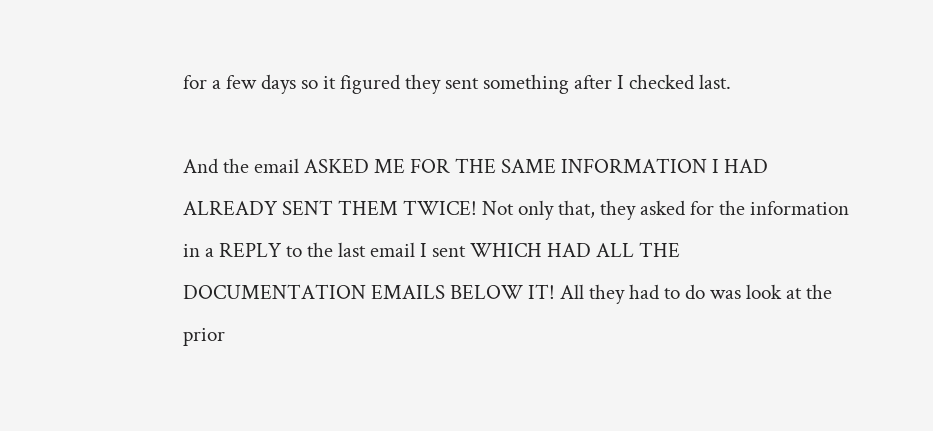for a few days so it figured they sent something after I checked last.

And the email ASKED ME FOR THE SAME INFORMATION I HAD ALREADY SENT THEM TWICE! Not only that, they asked for the information in a REPLY to the last email I sent WHICH HAD ALL THE DOCUMENTATION EMAILS BELOW IT! All they had to do was look at the prior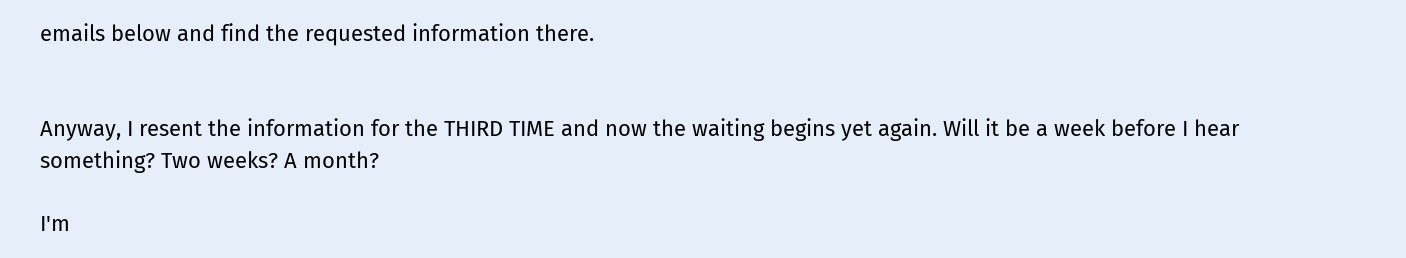emails below and find the requested information there.


Anyway, I resent the information for the THIRD TIME and now the waiting begins yet again. Will it be a week before I hear something? Two weeks? A month?

I'm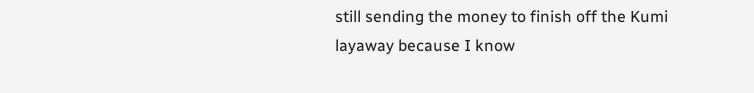still sending the money to finish off the Kumi layaway because I know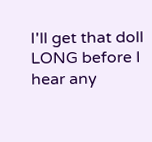I'll get that doll LONG before I hear any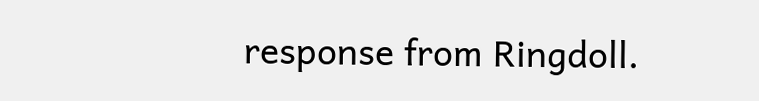response from Ringdoll.